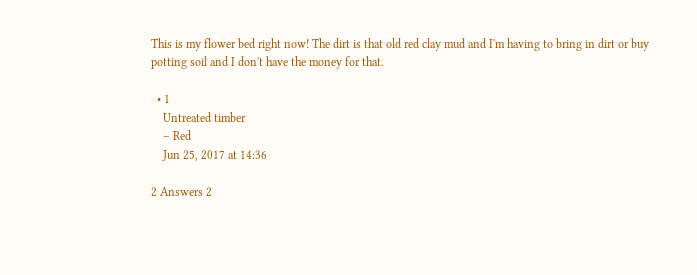This is my flower bed right now! The dirt is that old red clay mud and I'm having to bring in dirt or buy potting soil and I don't have the money for that.

  • 1
    Untreated timber
    – Red
    Jun 25, 2017 at 14:36

2 Answers 2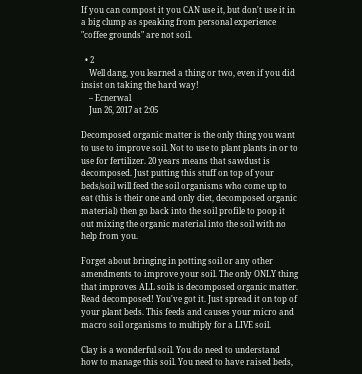If you can compost it you CAN use it, but don't use it in a big clump as speaking from personal experience "coffee grounds" are not soil.

  • 2
    Well dang, you learned a thing or two, even if you did insist on taking the hard way!
    – Ecnerwal
    Jun 26, 2017 at 2:05

Decomposed organic matter is the only thing you want to use to improve soil. Not to use to plant plants in or to use for fertilizer. 20 years means that sawdust is decomposed. Just putting this stuff on top of your beds/soil will feed the soil organisms who come up to eat (this is their one and only diet, decomposed organic material) then go back into the soil profile to poop it out mixing the organic material into the soil with no help from you.

Forget about bringing in potting soil or any other amendments to improve your soil. The only ONLY thing that improves ALL soils is decomposed organic matter. Read decomposed! You've got it. Just spread it on top of your plant beds. This feeds and causes your micro and macro soil organisms to multiply for a LIVE soil.

Clay is a wonderful soil. You do need to understand how to manage this soil. You need to have raised beds,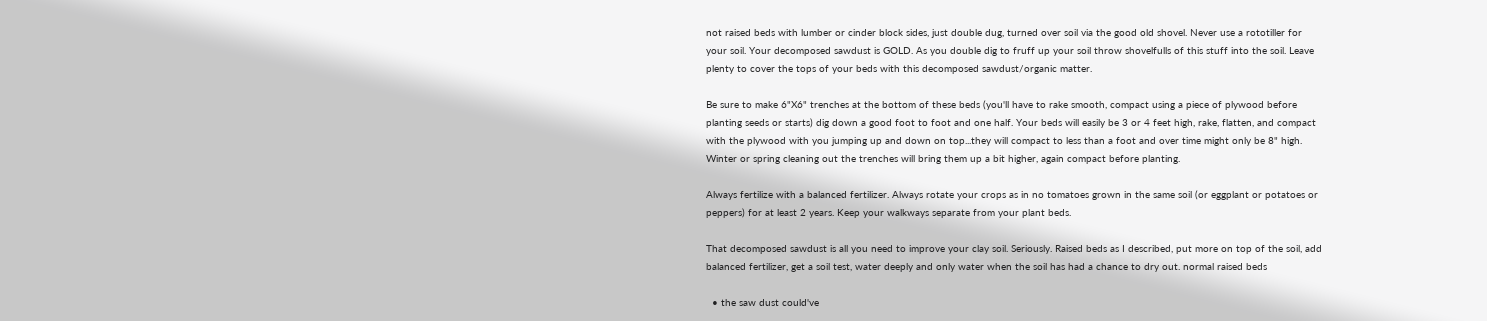not raised beds with lumber or cinder block sides, just double dug, turned over soil via the good old shovel. Never use a rototiller for your soil. Your decomposed sawdust is GOLD. As you double dig to fruff up your soil throw shovelfulls of this stuff into the soil. Leave plenty to cover the tops of your beds with this decomposed sawdust/organic matter.

Be sure to make 6"X6" trenches at the bottom of these beds (you'll have to rake smooth, compact using a piece of plywood before planting seeds or starts) dig down a good foot to foot and one half. Your beds will easily be 3 or 4 feet high, rake, flatten, and compact with the plywood with you jumping up and down on top...they will compact to less than a foot and over time might only be 8" high. Winter or spring cleaning out the trenches will bring them up a bit higher, again compact before planting.

Always fertilize with a balanced fertilizer. Always rotate your crops as in no tomatoes grown in the same soil (or eggplant or potatoes or peppers) for at least 2 years. Keep your walkways separate from your plant beds.

That decomposed sawdust is all you need to improve your clay soil. Seriously. Raised beds as I described, put more on top of the soil, add balanced fertilizer, get a soil test, water deeply and only water when the soil has had a chance to dry out. normal raised beds

  • the saw dust could've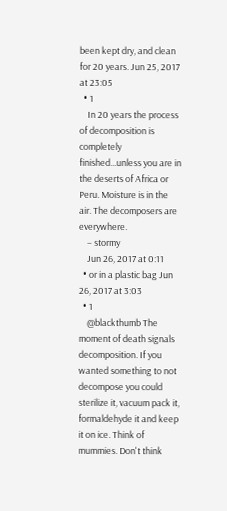been kept dry, and clean for 20 years. Jun 25, 2017 at 23:05
  • 1
    In 20 years the process of decomposition is completely finished...unless you are in the deserts of Africa or Peru. Moisture is in the air. The decomposers are everywhere.
    – stormy
    Jun 26, 2017 at 0:11
  • or in a plastic bag Jun 26, 2017 at 3:03
  • 1
    @blackthumb The moment of death signals decomposition. If you wanted something to not decompose you could sterilize it, vacuum pack it, formaldehyde it and keep it on ice. Think of mummies. Don't think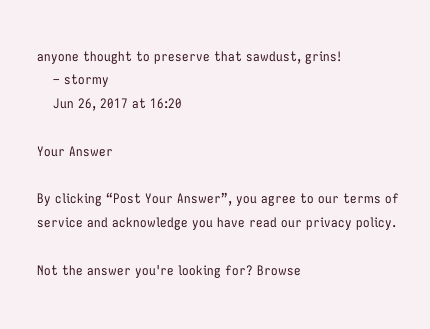anyone thought to preserve that sawdust, grins!
    – stormy
    Jun 26, 2017 at 16:20

Your Answer

By clicking “Post Your Answer”, you agree to our terms of service and acknowledge you have read our privacy policy.

Not the answer you're looking for? Browse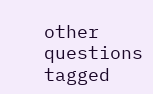other questions tagged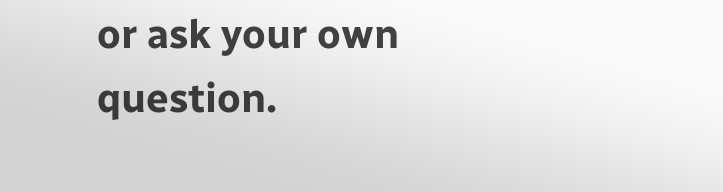or ask your own question.